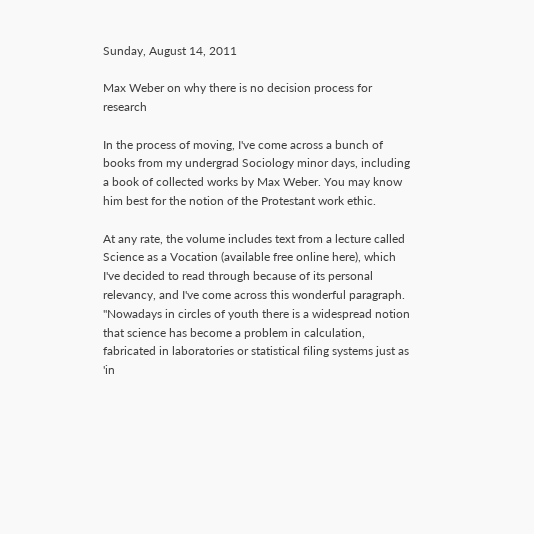Sunday, August 14, 2011

Max Weber on why there is no decision process for research

In the process of moving, I've come across a bunch of books from my undergrad Sociology minor days, including a book of collected works by Max Weber. You may know him best for the notion of the Protestant work ethic.

At any rate, the volume includes text from a lecture called Science as a Vocation (available free online here), which I've decided to read through because of its personal relevancy, and I've come across this wonderful paragraph.
"Nowadays in circles of youth there is a widespread notion that science has become a problem in calculation, fabricated in laboratories or statistical filing systems just as 'in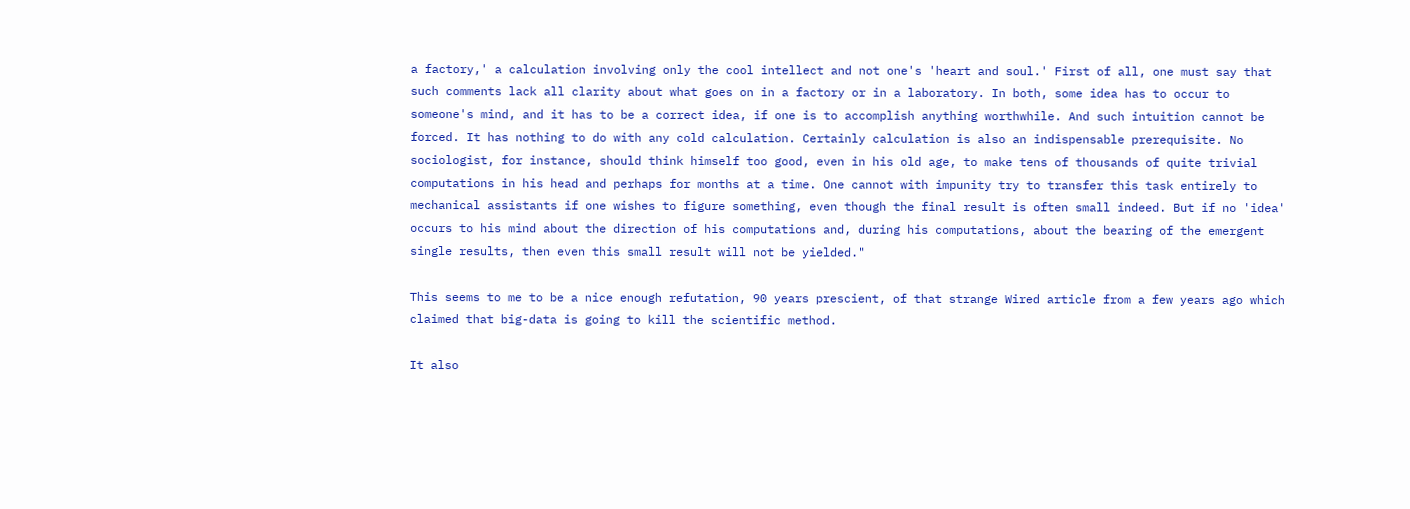a factory,' a calculation involving only the cool intellect and not one's 'heart and soul.' First of all, one must say that such comments lack all clarity about what goes on in a factory or in a laboratory. In both, some idea has to occur to someone's mind, and it has to be a correct idea, if one is to accomplish anything worthwhile. And such intuition cannot be forced. It has nothing to do with any cold calculation. Certainly calculation is also an indispensable prerequisite. No sociologist, for instance, should think himself too good, even in his old age, to make tens of thousands of quite trivial computations in his head and perhaps for months at a time. One cannot with impunity try to transfer this task entirely to mechanical assistants if one wishes to figure something, even though the final result is often small indeed. But if no 'idea' occurs to his mind about the direction of his computations and, during his computations, about the bearing of the emergent single results, then even this small result will not be yielded."

This seems to me to be a nice enough refutation, 90 years prescient, of that strange Wired article from a few years ago which claimed that big-data is going to kill the scientific method.

It also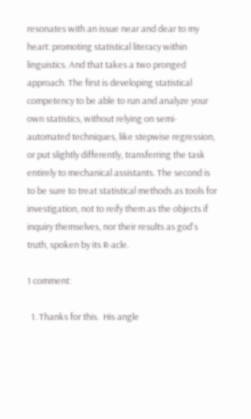resonates with an issue near and dear to my heart: promoting statistical literacy within linguistics. And that takes a two pronged approach. The first is developing statistical competency to be able to run and analyze your own statistics, without relying on semi-automated techniques, like stepwise regression, or put slightly differently, transferring the task entirely to mechanical assistants. The second is to be sure to treat statistical methods as tools for investigation, not to reify them as the objects if inquiry themselves, nor their results as god's truth, spoken by its R-acle.

1 comment:

  1. Thanks for this.  His angle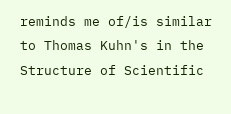reminds me of/is similar to Thomas Kuhn's in the Structure of Scientific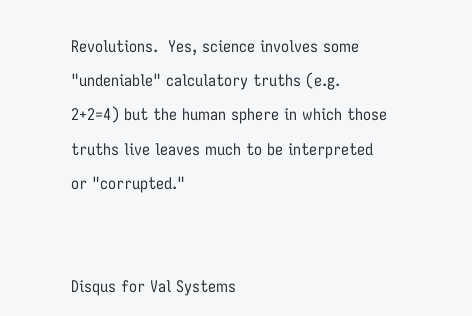Revolutions.  Yes, science involves some "undeniable" calculatory truths (e.g. 2+2=4) but the human sphere in which those truths live leaves much to be interpreted or "corrupted."


Disqus for Val Systems